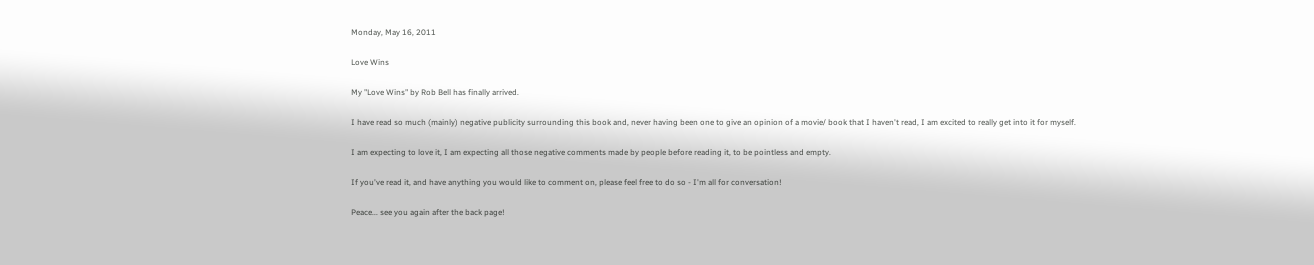Monday, May 16, 2011

Love Wins

My "Love Wins" by Rob Bell has finally arrived.

I have read so much (mainly) negative publicity surrounding this book and, never having been one to give an opinion of a movie/ book that I haven't read, I am excited to really get into it for myself.

I am expecting to love it, I am expecting all those negative comments made by people before reading it, to be pointless and empty.

If you've read it, and have anything you would like to comment on, please feel free to do so - I'm all for conversation!

Peace... see you again after the back page!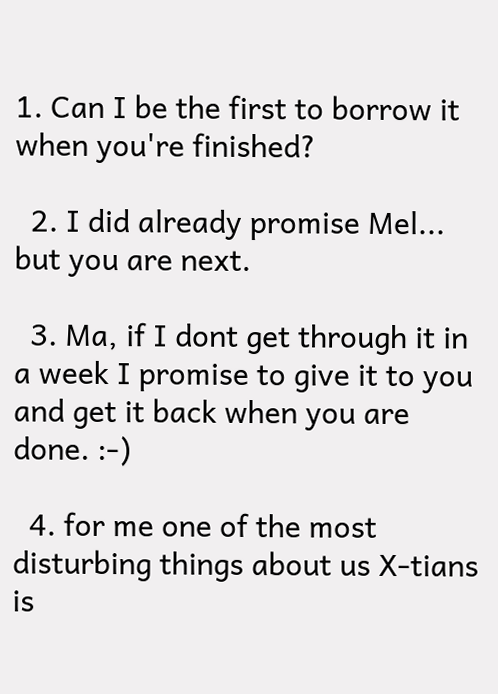1. Can I be the first to borrow it when you're finished?

  2. I did already promise Mel... but you are next.

  3. Ma, if I dont get through it in a week I promise to give it to you and get it back when you are done. :-)

  4. for me one of the most disturbing things about us X-tians is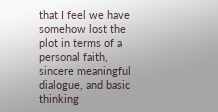that I feel we have somehow lost the plot in terms of a personal faith, sincere meaningful dialogue, and basic thinking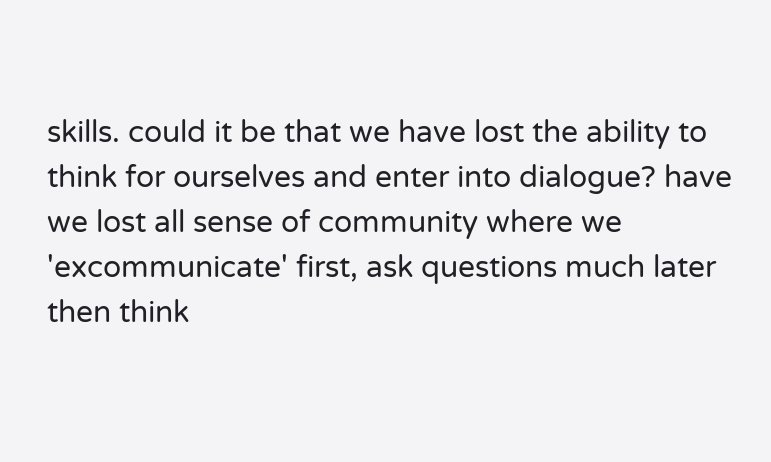skills. could it be that we have lost the ability to think for ourselves and enter into dialogue? have we lost all sense of community where we 'excommunicate' first, ask questions much later then think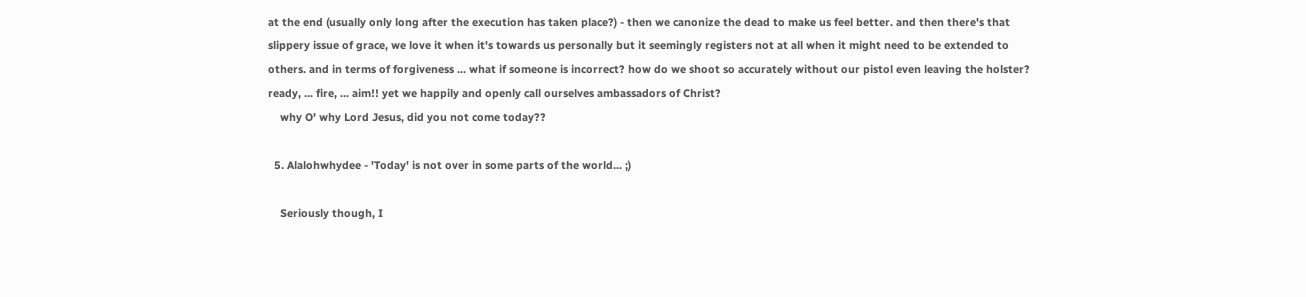at the end (usually only long after the execution has taken place?) - then we canonize the dead to make us feel better. and then there's that slippery issue of grace, we love it when it's towards us personally but it seemingly registers not at all when it might need to be extended to others. and in terms of forgiveness ... what if someone is incorrect? how do we shoot so accurately without our pistol even leaving the holster? ready, ... fire, ... aim!! yet we happily and openly call ourselves ambassadors of Christ?
    why O' why Lord Jesus, did you not come today??

  5. Alalohwhydee - 'Today' is not over in some parts of the world... ;)

    Seriously though, I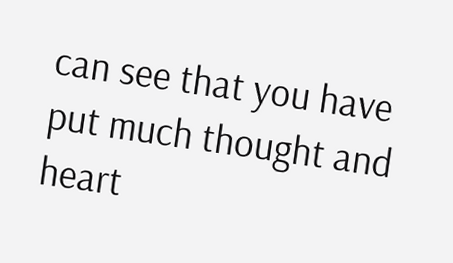can see that you have put much thought and heart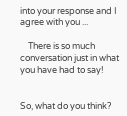into your response and I agree with you ...

    There is so much conversation just in what you have had to say!


So, what do you think?